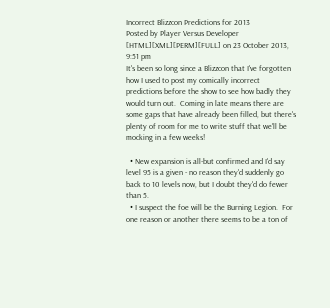Incorrect Blizzcon Predictions for 2013
Posted by Player Versus Developer [HTML][XML][PERM][FULL] on 23 October 2013, 9:51 pm
It's been so long since a Blizzcon that I've forgotten how I used to post my comically incorrect predictions before the show to see how badly they would turn out.  Coming in late means there are some gaps that have already been filled, but there's plenty of room for me to write stuff that we'll be mocking in a few weeks!

  • New expansion is all-but confirmed and I'd say level 95 is a given - no reason they'd suddenly go back to 10 levels now, but I doubt they'd do fewer than 5.
  • I suspect the foe will be the Burning Legion.  For one reason or another there seems to be a ton of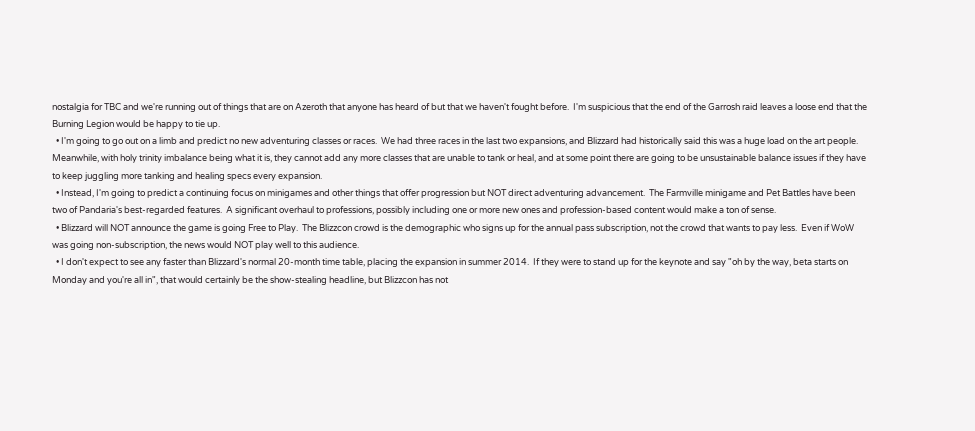nostalgia for TBC and we're running out of things that are on Azeroth that anyone has heard of but that we haven't fought before.  I'm suspicious that the end of the Garrosh raid leaves a loose end that the Burning Legion would be happy to tie up.
  • I'm going to go out on a limb and predict no new adventuring classes or races.  We had three races in the last two expansions, and Blizzard had historically said this was a huge load on the art people.  Meanwhile, with holy trinity imbalance being what it is, they cannot add any more classes that are unable to tank or heal, and at some point there are going to be unsustainable balance issues if they have to keep juggling more tanking and healing specs every expansion.
  • Instead, I'm going to predict a continuing focus on minigames and other things that offer progression but NOT direct adventuring advancement.  The Farmville minigame and Pet Battles have been two of Pandaria's best-regarded features.  A significant overhaul to professions, possibly including one or more new ones and profession-based content would make a ton of sense.
  • Blizzard will NOT announce the game is going Free to Play.  The Blizzcon crowd is the demographic who signs up for the annual pass subscription, not the crowd that wants to pay less.  Even if WoW was going non-subscription, the news would NOT play well to this audience.
  • I don't expect to see any faster than Blizzard's normal 20-month time table, placing the expansion in summer 2014.  If they were to stand up for the keynote and say "oh by the way, beta starts on Monday and you're all in", that would certainly be the show-stealing headline, but Blizzcon has not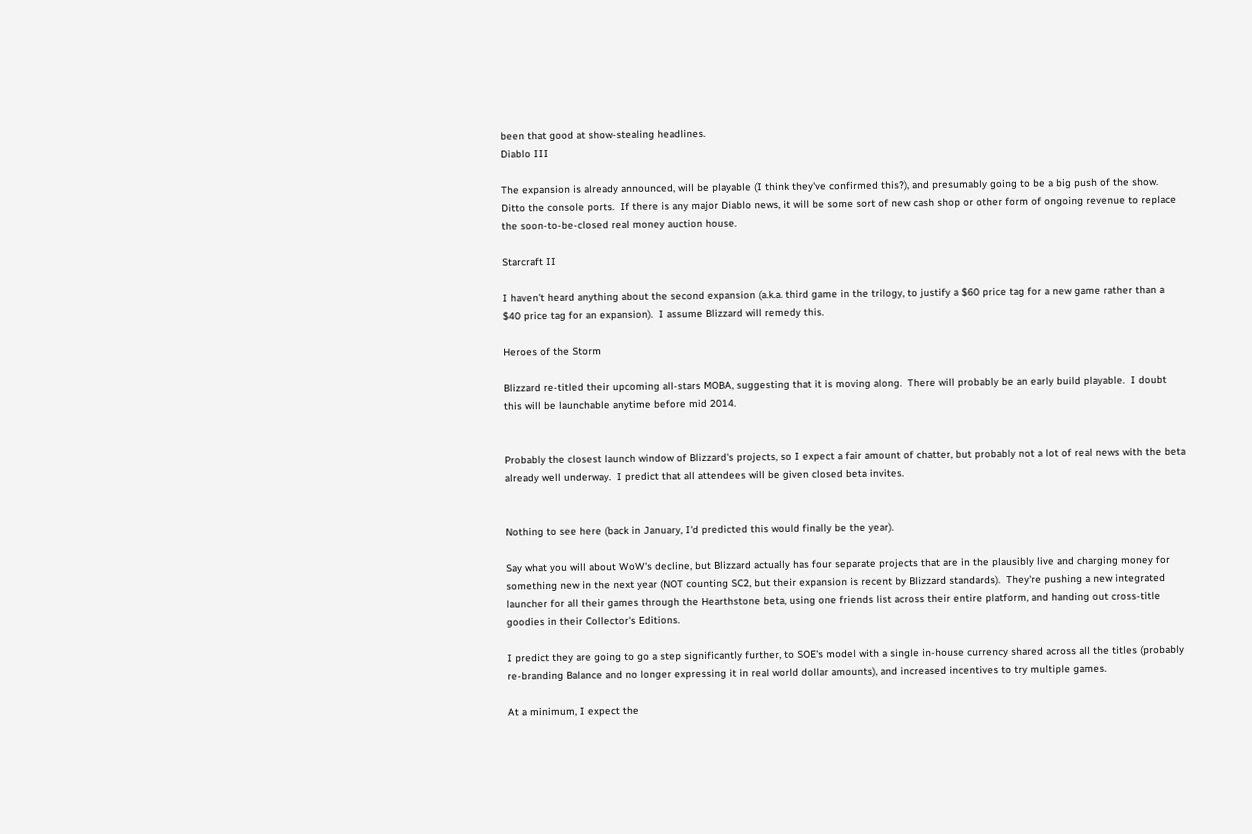been that good at show-stealing headlines.
Diablo III

The expansion is already announced, will be playable (I think they've confirmed this?), and presumably going to be a big push of the show.  Ditto the console ports.  If there is any major Diablo news, it will be some sort of new cash shop or other form of ongoing revenue to replace the soon-to-be-closed real money auction house.

Starcraft II

I haven't heard anything about the second expansion (a.k.a. third game in the trilogy, to justify a $60 price tag for a new game rather than a $40 price tag for an expansion).  I assume Blizzard will remedy this.

Heroes of the Storm

Blizzard re-titled their upcoming all-stars MOBA, suggesting that it is moving along.  There will probably be an early build playable.  I doubt this will be launchable anytime before mid 2014.


Probably the closest launch window of Blizzard's projects, so I expect a fair amount of chatter, but probably not a lot of real news with the beta already well underway.  I predict that all attendees will be given closed beta invites.


Nothing to see here (back in January, I'd predicted this would finally be the year).

Say what you will about WoW's decline, but Blizzard actually has four separate projects that are in the plausibly live and charging money for something new in the next year (NOT counting SC2, but their expansion is recent by Blizzard standards).  They're pushing a new integrated launcher for all their games through the Hearthstone beta, using one friends list across their entire platform, and handing out cross-title goodies in their Collector's Editions.

I predict they are going to go a step significantly further, to SOE's model with a single in-house currency shared across all the titles (probably re-branding Balance and no longer expressing it in real world dollar amounts), and increased incentives to try multiple games.

At a minimum, I expect the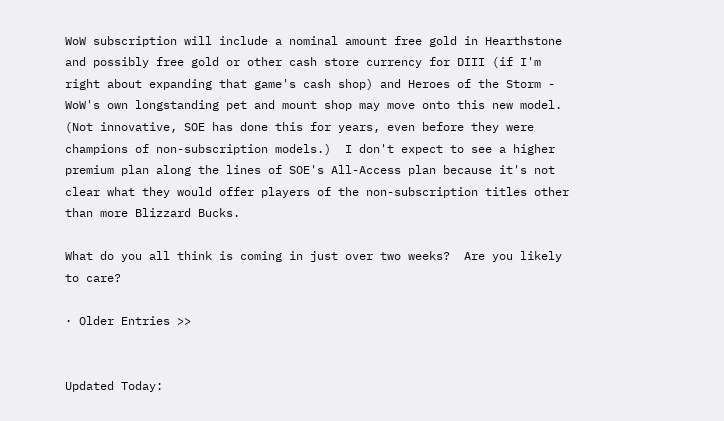WoW subscription will include a nominal amount free gold in Hearthstone and possibly free gold or other cash store currency for DIII (if I'm right about expanding that game's cash shop) and Heroes of the Storm - WoW's own longstanding pet and mount shop may move onto this new model.  (Not innovative, SOE has done this for years, even before they were champions of non-subscription models.)  I don't expect to see a higher premium plan along the lines of SOE's All-Access plan because it's not clear what they would offer players of the non-subscription titles other than more Blizzard Bucks.

What do you all think is coming in just over two weeks?  Are you likely to care?

· Older Entries >>


Updated Today: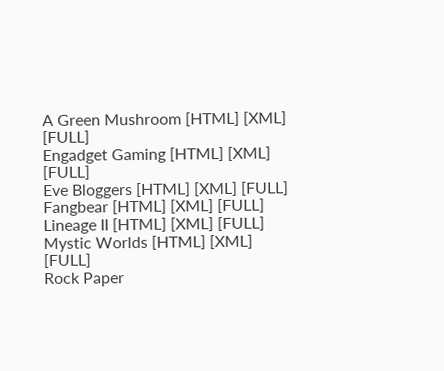A Green Mushroom [HTML] [XML] [FULL]
Engadget Gaming [HTML] [XML] [FULL]
Eve Bloggers [HTML] [XML] [FULL]
Fangbear [HTML] [XML] [FULL]
Lineage II [HTML] [XML] [FULL]
Mystic Worlds [HTML] [XML] [FULL]
Rock Paper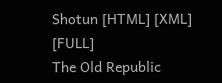Shotun [HTML] [XML] [FULL]
The Old Republic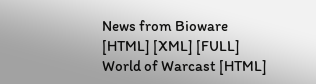News from Bioware [HTML] [XML] [FULL]
World of Warcast [HTML]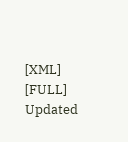[XML] [FULL]
Updated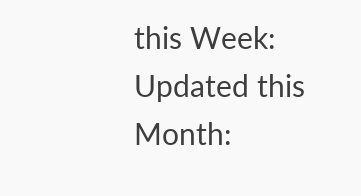this Week:
Updated this Month: